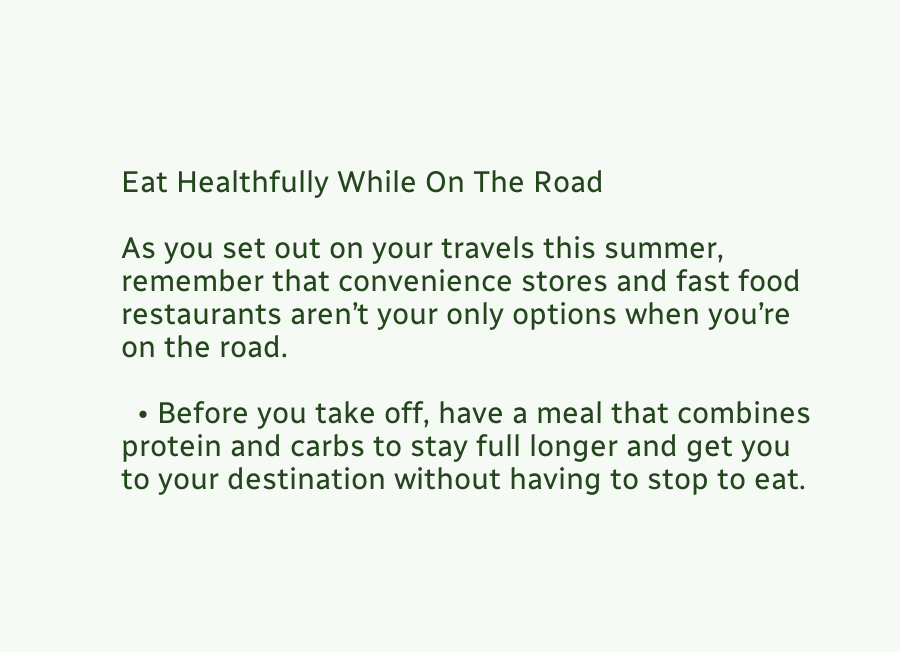Eat Healthfully While On The Road

As you set out on your travels this summer, remember that convenience stores and fast food restaurants aren’t your only options when you’re on the road.

  • Before you take off, have a meal that combines protein and carbs to stay full longer and get you to your destination without having to stop to eat.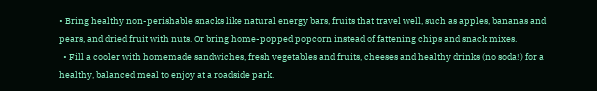• Bring healthy non-perishable snacks like natural energy bars, fruits that travel well, such as apples, bananas and pears, and dried fruit with nuts. Or bring home-popped popcorn instead of fattening chips and snack mixes.
  • Fill a cooler with homemade sandwiches, fresh vegetables and fruits, cheeses and healthy drinks (no soda!) for a healthy, balanced meal to enjoy at a roadside park.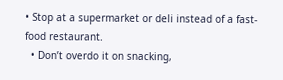• Stop at a supermarket or deli instead of a fast-food restaurant.
  • Don’t overdo it on snacking,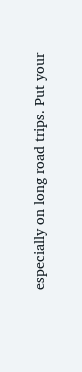especially on long road trips. Put your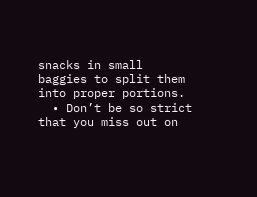snacks in small baggies to split them into proper portions.
  • Don’t be so strict that you miss out on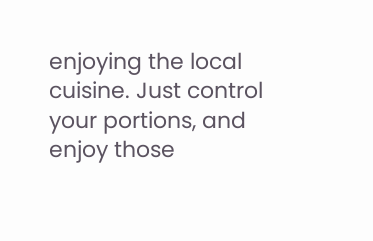enjoying the local cuisine. Just control your portions, and enjoy those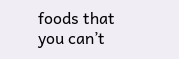foods that you can’t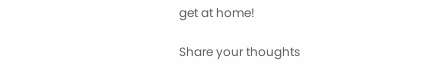get at home!

Share your thoughts